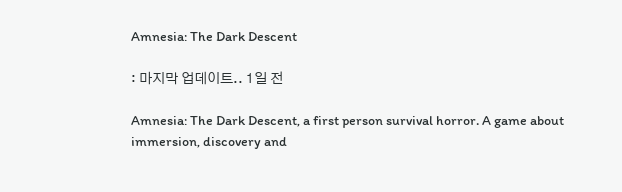Amnesia: The Dark Descent

: 마지막 업데이트.. 1일 전

Amnesia: The Dark Descent, a first person survival horror. A game about immersion, discovery and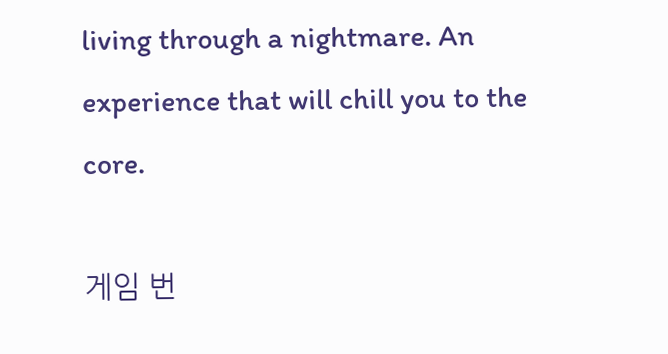living through a nightmare. An experience that will chill you to the core.

게임 번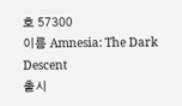호 57300
이름 Amnesia: The Dark Descent
출시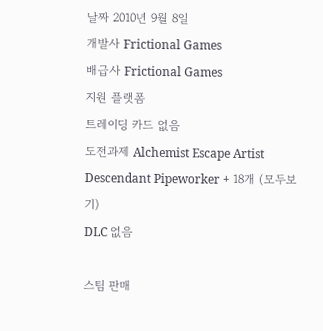날짜 2010년 9월 8일
개발사 Frictional Games
배급사 Frictional Games
지원 플랫폼
트레이딩 카드 없음
도전과제 Alchemist Escape Artist Descendant Pipeworker + 18개 (모두보기)
DLC 없음

스팀 판매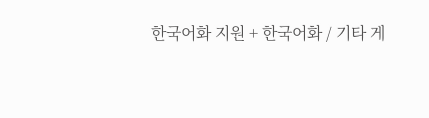한국어화 지원 + 한국어화 / 기타 게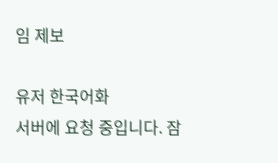임 제보

유저 한국어화
서버에 요청 중입니다. 잠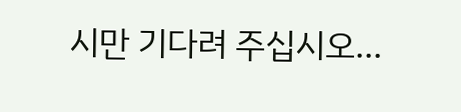시만 기다려 주십시오...